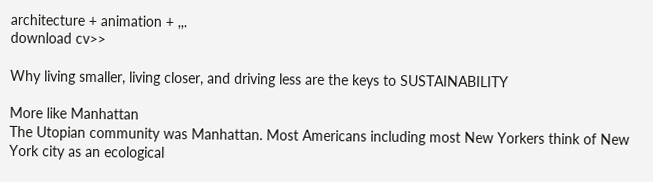architecture + animation + ,,.
download cv>>

Why living smaller, living closer, and driving less are the keys to SUSTAINABILITY

More like Manhattan
The Utopian community was Manhattan. Most Americans including most New Yorkers think of New York city as an ecological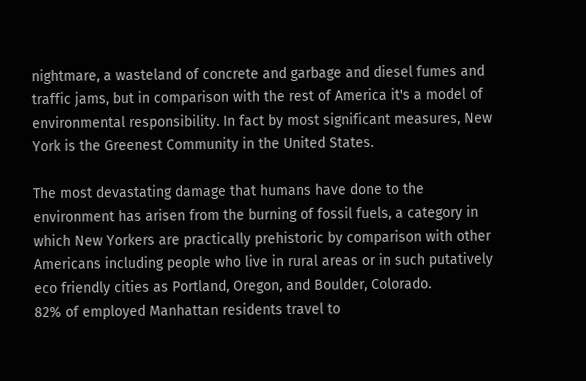nightmare, a wasteland of concrete and garbage and diesel fumes and traffic jams, but in comparison with the rest of America it's a model of environmental responsibility. In fact by most significant measures, New York is the Greenest Community in the United States.

The most devastating damage that humans have done to the environment has arisen from the burning of fossil fuels, a category in which New Yorkers are practically prehistoric by comparison with other Americans including people who live in rural areas or in such putatively eco friendly cities as Portland, Oregon, and Boulder, Colorado.
82% of employed Manhattan residents travel to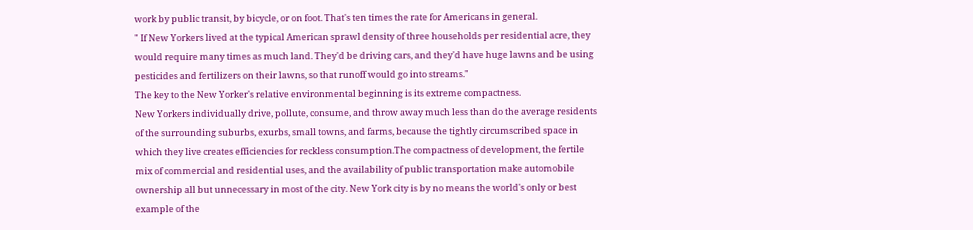work by public transit, by bicycle, or on foot. That's ten times the rate for Americans in general.
" If New Yorkers lived at the typical American sprawl density of three households per residential acre, they would require many times as much land. They'd be driving cars, and they'd have huge lawns and be using pesticides and fertilizers on their lawns, so that runoff would go into streams."
The key to the New Yorker's relative environmental beginning is its extreme compactness.
New Yorkers individually drive, pollute, consume, and throw away much less than do the average residents of the surrounding suburbs, exurbs, small towns, and farms, because the tightly circumscribed space in which they live creates efficiencies for reckless consumption.The compactness of development, the fertile mix of commercial and residential uses, and the availability of public transportation make automobile ownership all but unnecessary in most of the city. New York city is by no means the world's only or best example of the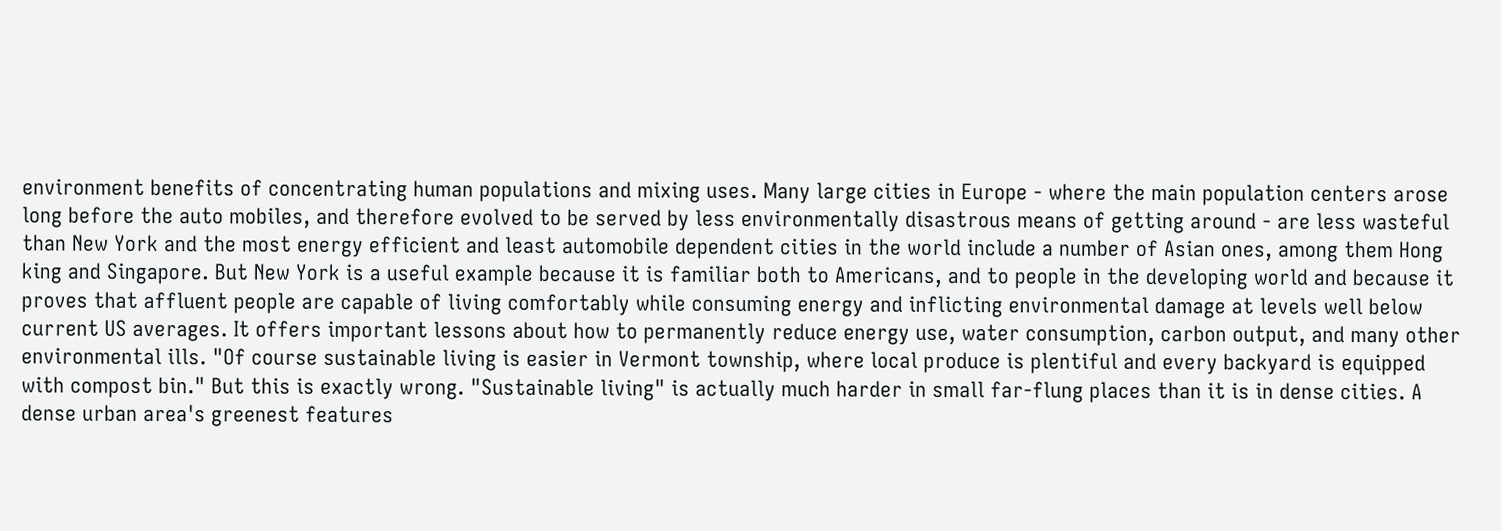environment benefits of concentrating human populations and mixing uses. Many large cities in Europe - where the main population centers arose long before the auto mobiles, and therefore evolved to be served by less environmentally disastrous means of getting around - are less wasteful than New York and the most energy efficient and least automobile dependent cities in the world include a number of Asian ones, among them Hong king and Singapore. But New York is a useful example because it is familiar both to Americans, and to people in the developing world and because it proves that affluent people are capable of living comfortably while consuming energy and inflicting environmental damage at levels well below current US averages. It offers important lessons about how to permanently reduce energy use, water consumption, carbon output, and many other environmental ills. "Of course sustainable living is easier in Vermont township, where local produce is plentiful and every backyard is equipped with compost bin." But this is exactly wrong. "Sustainable living" is actually much harder in small far-flung places than it is in dense cities. A dense urban area's greenest features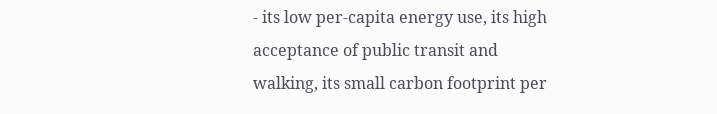- its low per-capita energy use, its high acceptance of public transit and walking, its small carbon footprint per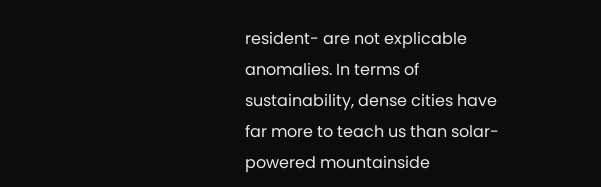resident- are not explicable anomalies. In terms of sustainability, dense cities have far more to teach us than solar-powered mountainside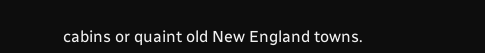cabins or quaint old New England towns.